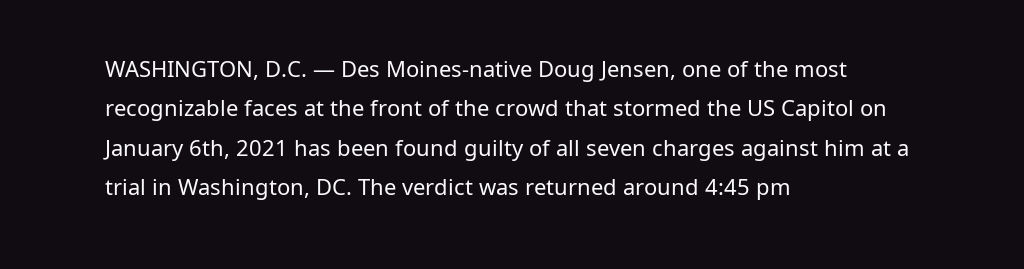WASHINGTON, D.C. — Des Moines-native Doug Jensen, one of the most recognizable faces at the front of the crowd that stormed the US Capitol on January 6th, 2021 has been found guilty of all seven charges against him at a trial in Washington, DC. The verdict was returned around 4:45 pm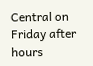Central on Friday after hours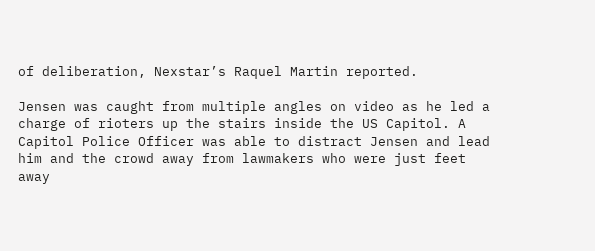of deliberation, Nexstar’s Raquel Martin reported.

Jensen was caught from multiple angles on video as he led a charge of rioters up the stairs inside the US Capitol. A Capitol Police Officer was able to distract Jensen and lead him and the crowd away from lawmakers who were just feet away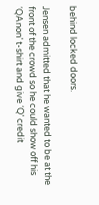behind locked doors.

Jensen admitted that he wanted to be at the front of the crowd so he could show off his ‘QAnon’ t-shirt and give ‘Q’ credit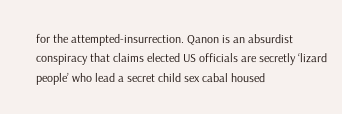for the attempted-insurrection. Qanon is an absurdist conspiracy that claims elected US officials are secretly ‘lizard people’ who lead a secret child sex cabal housed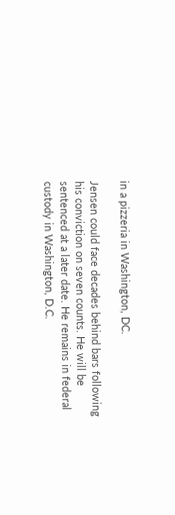in a pizzeria in Washington, DC.

Jensen could face decades behind bars following his conviction on seven counts. He will be sentenced at a later date. He remains in federal custody in Washington, D.C.